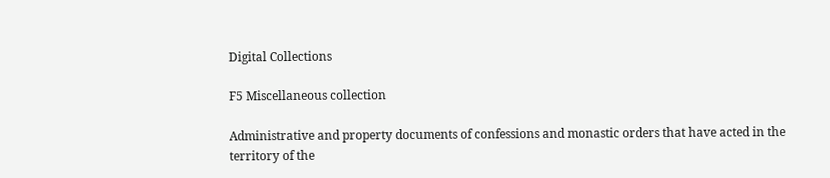Digital Collections

F5 Miscellaneous collection

Administrative and property documents of confessions and monastic orders that have acted in the territory of the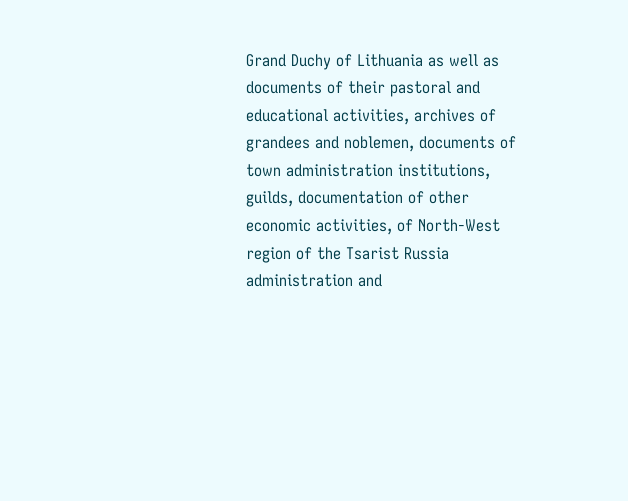Grand Duchy of Lithuania as well as documents of their pastoral and educational activities, archives of grandees and noblemen, documents of town administration institutions, guilds, documentation of other economic activities, of North-West region of the Tsarist Russia administration and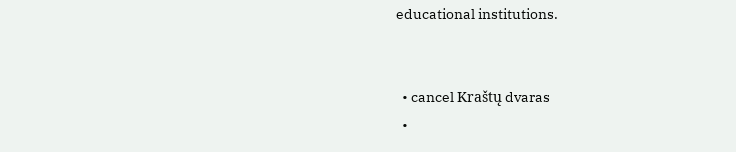educational institutions.


  • cancel Kraštų dvaras
  •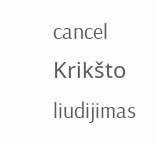cancel Krikšto liudijimas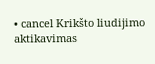• cancel Krikšto liudijimo aktikavimas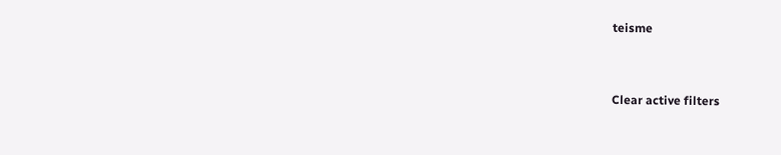teisme


Clear active filters